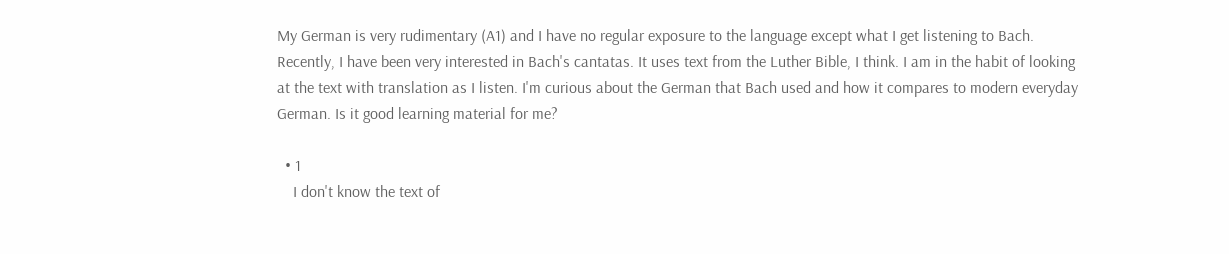My German is very rudimentary (A1) and I have no regular exposure to the language except what I get listening to Bach. Recently, I have been very interested in Bach's cantatas. It uses text from the Luther Bible, I think. I am in the habit of looking at the text with translation as I listen. I'm curious about the German that Bach used and how it compares to modern everyday German. Is it good learning material for me?

  • 1
    I don't know the text of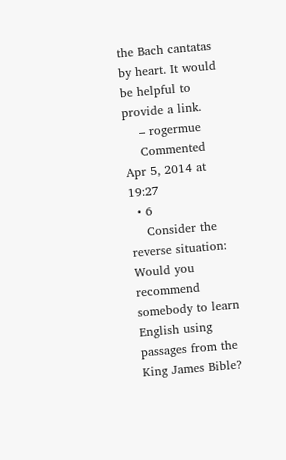the Bach cantatas by heart. It would be helpful to provide a link.
    – rogermue
    Commented Apr 5, 2014 at 19:27
  • 6
    Consider the reverse situation: Would you recommend somebody to learn English using passages from the King James Bible?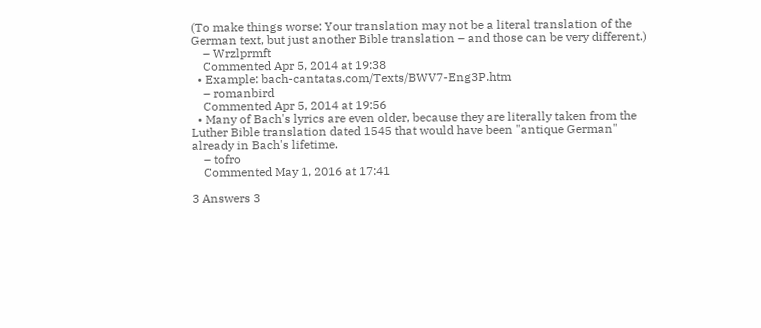(To make things worse: Your translation may not be a literal translation of the German text, but just another Bible translation – and those can be very different.)
    – Wrzlprmft
    Commented Apr 5, 2014 at 19:38
  • Example: bach-cantatas.com/Texts/BWV7-Eng3P.htm
    – romanbird
    Commented Apr 5, 2014 at 19:56
  • Many of Bach's lyrics are even older, because they are literally taken from the Luther Bible translation dated 1545 that would have been "antique German" already in Bach's lifetime.
    – tofro
    Commented May 1, 2016 at 17:41

3 Answers 3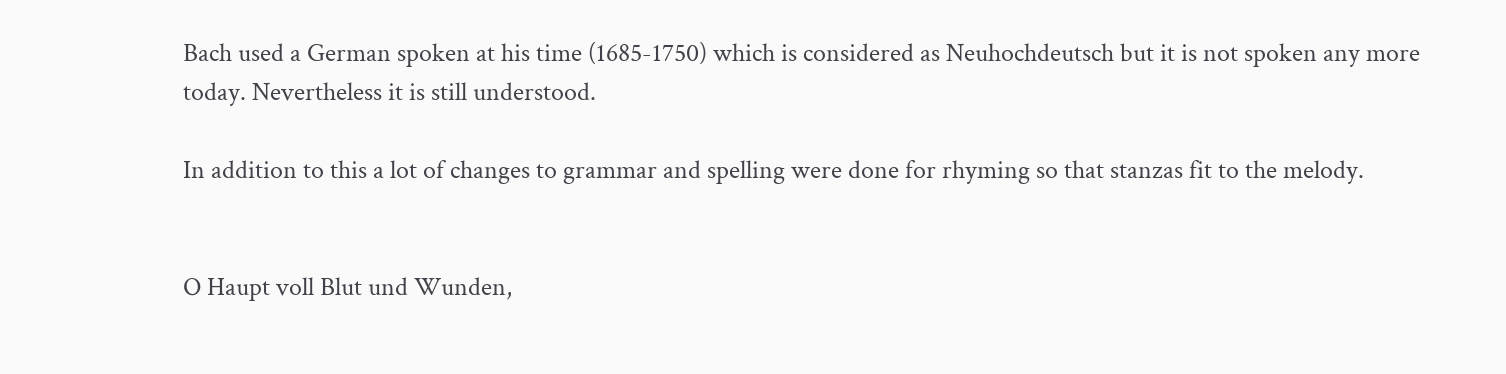Bach used a German spoken at his time (1685-1750) which is considered as Neuhochdeutsch but it is not spoken any more today. Nevertheless it is still understood.

In addition to this a lot of changes to grammar and spelling were done for rhyming so that stanzas fit to the melody.


O Haupt voll Blut und Wunden,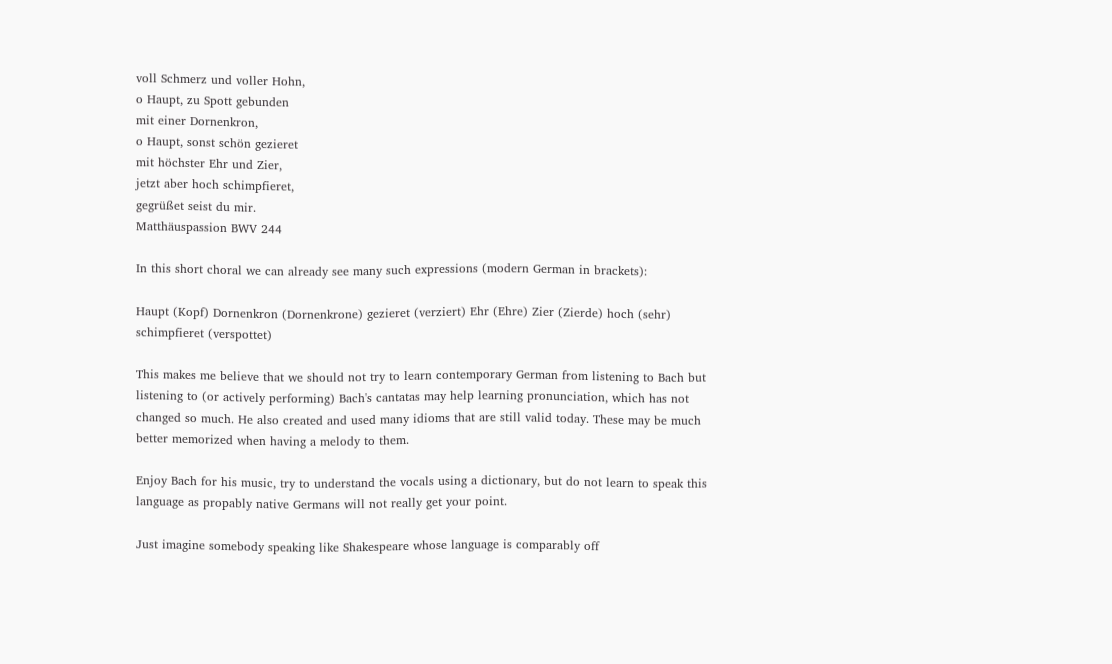voll Schmerz und voller Hohn,
o Haupt, zu Spott gebunden
mit einer Dornenkron,
o Haupt, sonst schön gezieret
mit höchster Ehr und Zier,
jetzt aber hoch schimpfieret,
gegrüßet seist du mir.
Matthäuspassion BWV 244

In this short choral we can already see many such expressions (modern German in brackets):

Haupt (Kopf) Dornenkron (Dornenkrone) gezieret (verziert) Ehr (Ehre) Zier (Zierde) hoch (sehr) schimpfieret (verspottet)

This makes me believe that we should not try to learn contemporary German from listening to Bach but listening to (or actively performing) Bach's cantatas may help learning pronunciation, which has not changed so much. He also created and used many idioms that are still valid today. These may be much better memorized when having a melody to them.

Enjoy Bach for his music, try to understand the vocals using a dictionary, but do not learn to speak this language as propably native Germans will not really get your point.

Just imagine somebody speaking like Shakespeare whose language is comparably off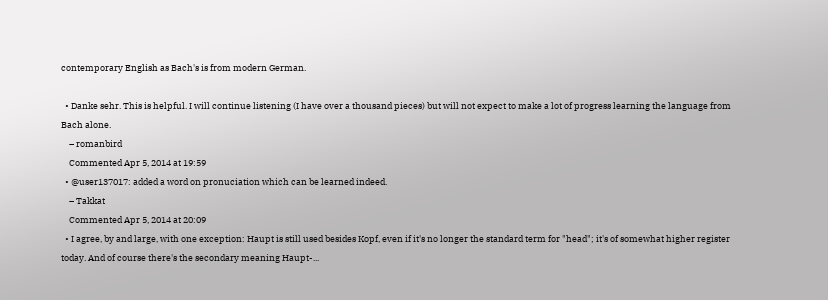contemporary English as Bach's is from modern German.

  • Danke sehr. This is helpful. I will continue listening (I have over a thousand pieces) but will not expect to make a lot of progress learning the language from Bach alone.
    – romanbird
    Commented Apr 5, 2014 at 19:59
  • @user137017: added a word on pronuciation which can be learned indeed.
    – Takkat
    Commented Apr 5, 2014 at 20:09
  • I agree, by and large, with one exception: Haupt is still used besides Kopf, even if it's no longer the standard term for "head"; it's of somewhat higher register today. And of course there's the secondary meaning Haupt-...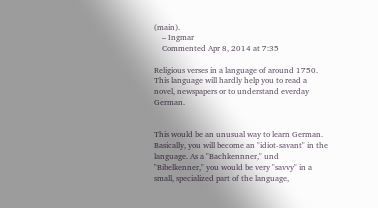(main).
    – Ingmar
    Commented Apr 8, 2014 at 7:35

Religious verses in a language of around 1750. This language will hardly help you to read a novel, newspapers or to understand everday German.


This would be an unusual way to learn German. Basically, you will become an "idiot-savant" in the language. As a "Bachkennner," und "Bibelkenner," you would be very "savvy" in a small, specialized part of the language,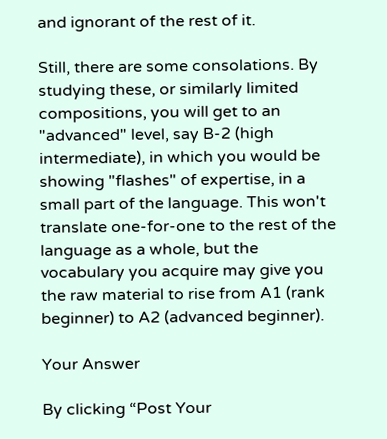and ignorant of the rest of it.

Still, there are some consolations. By studying these, or similarly limited compositions, you will get to an "advanced" level, say B-2 (high intermediate), in which you would be showing "flashes" of expertise, in a small part of the language. This won't translate one-for-one to the rest of the language as a whole, but the vocabulary you acquire may give you the raw material to rise from A1 (rank beginner) to A2 (advanced beginner).

Your Answer

By clicking “Post Your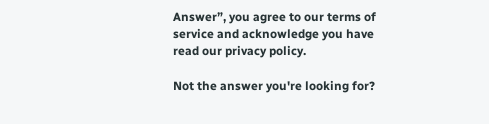Answer”, you agree to our terms of service and acknowledge you have read our privacy policy.

Not the answer you're looking for?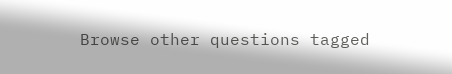Browse other questions tagged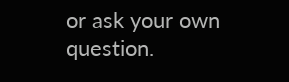or ask your own question.